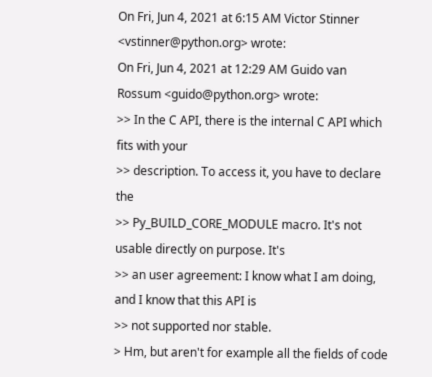On Fri, Jun 4, 2021 at 6:15 AM Victor Stinner <vstinner@python.org> wrote:
On Fri, Jun 4, 2021 at 12:29 AM Guido van Rossum <guido@python.org> wrote:
>> In the C API, there is the internal C API which fits with your
>> description. To access it, you have to declare the
>> Py_BUILD_CORE_MODULE macro. It's not usable directly on purpose. It's
>> an user agreement: I know what I am doing, and I know that this API is
>> not supported nor stable.
> Hm, but aren't for example all the fields of code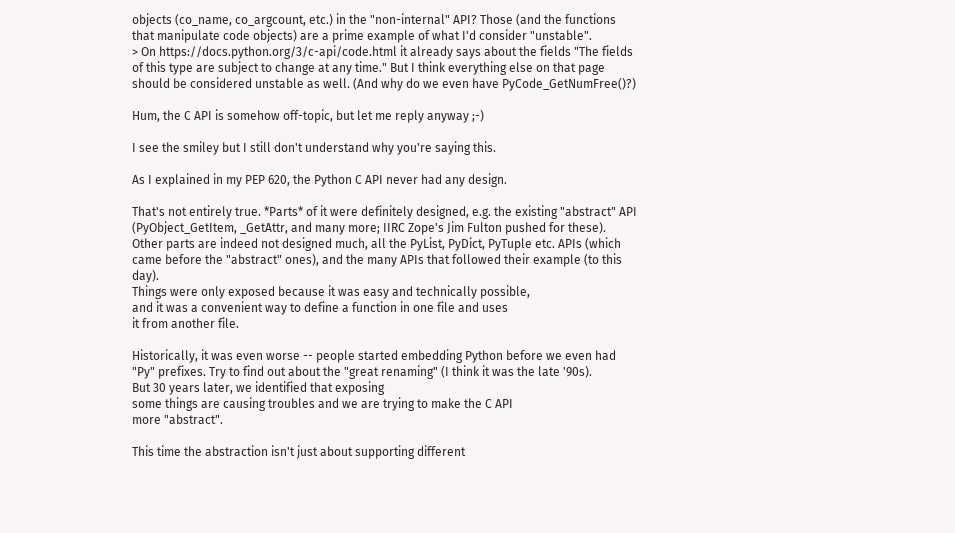objects (co_name, co_argcount, etc.) in the "non-internal" API? Those (and the functions that manipulate code objects) are a prime example of what I'd consider "unstable".
> On https://docs.python.org/3/c-api/code.html it already says about the fields "The fields of this type are subject to change at any time." But I think everything else on that page should be considered unstable as well. (And why do we even have PyCode_GetNumFree()?)

Hum, the C API is somehow off-topic, but let me reply anyway ;-)

I see the smiley but I still don't understand why you're saying this.

As I explained in my PEP 620, the Python C API never had any design.

That's not entirely true. *Parts* of it were definitely designed, e.g. the existing "abstract" API (PyObject_GetItem, _GetAttr, and many more; IIRC Zope's Jim Fulton pushed for these). Other parts are indeed not designed much, all the PyList, PyDict, PyTuple etc. APIs (which came before the "abstract" ones), and the many APIs that followed their example (to this day).
Things were only exposed because it was easy and technically possible,
and it was a convenient way to define a function in one file and uses
it from another file.

Historically, it was even worse -- people started embedding Python before we even had "Py" prefixes. Try to find out about the "great renaming" (I think it was the late '90s).
But 30 years later, we identified that exposing
some things are causing troubles and we are trying to make the C API
more "abstract".

This time the abstraction isn't just about supporting different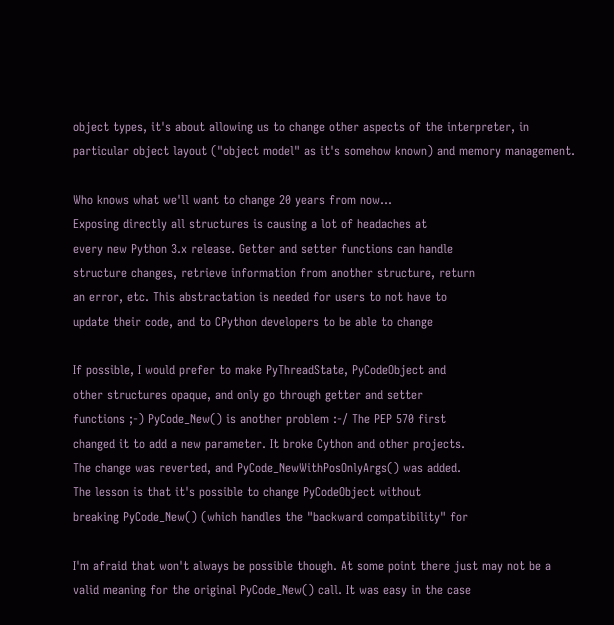object types, it's about allowing us to change other aspects of the interpreter, in particular object layout ("object model" as it's somehow known) and memory management.

Who knows what we'll want to change 20 years from now...
Exposing directly all structures is causing a lot of headaches at
every new Python 3.x release. Getter and setter functions can handle
structure changes, retrieve information from another structure, return
an error, etc. This abstractation is needed for users to not have to
update their code, and to CPython developers to be able to change

If possible, I would prefer to make PyThreadState, PyCodeObject and
other structures opaque, and only go through getter and setter
functions ;-) PyCode_New() is another problem :-/ The PEP 570 first
changed it to add a new parameter. It broke Cython and other projects.
The change was reverted, and PyCode_NewWithPosOnlyArgs() was added.
The lesson is that it's possible to change PyCodeObject without
breaking PyCode_New() (which handles the "backward compatibility" for

I'm afraid that won't always be possible though. At some point there just may not be a valid meaning for the original PyCode_New() call. It was easy in the case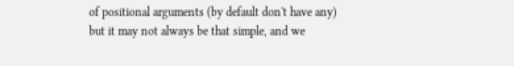of positional arguments (by default don't have any) but it may not always be that simple, and we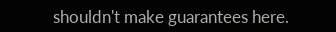shouldn't make guarantees here.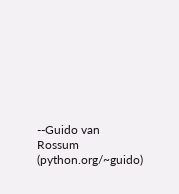--Guido van Rossum (python.org/~guido)